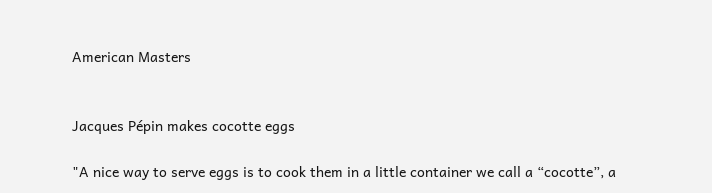American Masters


Jacques Pépin makes cocotte eggs

"A nice way to serve eggs is to cook them in a little container we call a “cocotte”, a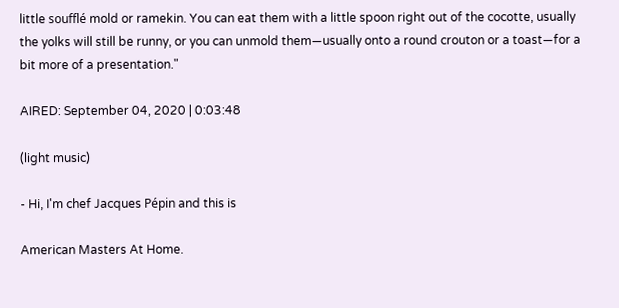little soufflé mold or ramekin. You can eat them with a little spoon right out of the cocotte, usually the yolks will still be runny, or you can unmold them—usually onto a round crouton or a toast—for a bit more of a presentation."

AIRED: September 04, 2020 | 0:03:48

(light music)

- Hi, I'm chef Jacques Pépin and this is

American Masters At Home.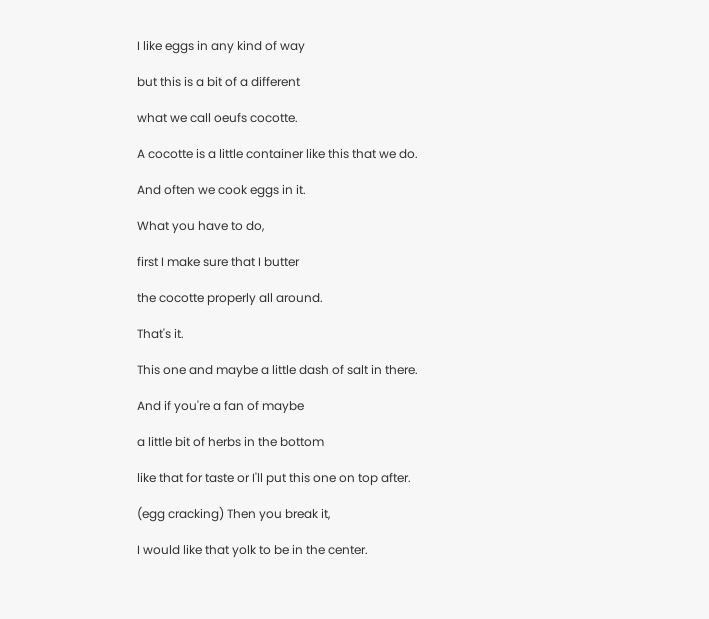I like eggs in any kind of way

but this is a bit of a different

what we call oeufs cocotte.

A cocotte is a little container like this that we do.

And often we cook eggs in it.

What you have to do,

first I make sure that I butter

the cocotte properly all around.

That's it.

This one and maybe a little dash of salt in there.

And if you're a fan of maybe

a little bit of herbs in the bottom

like that for taste or I'll put this one on top after.

(egg cracking) Then you break it,

I would like that yolk to be in the center.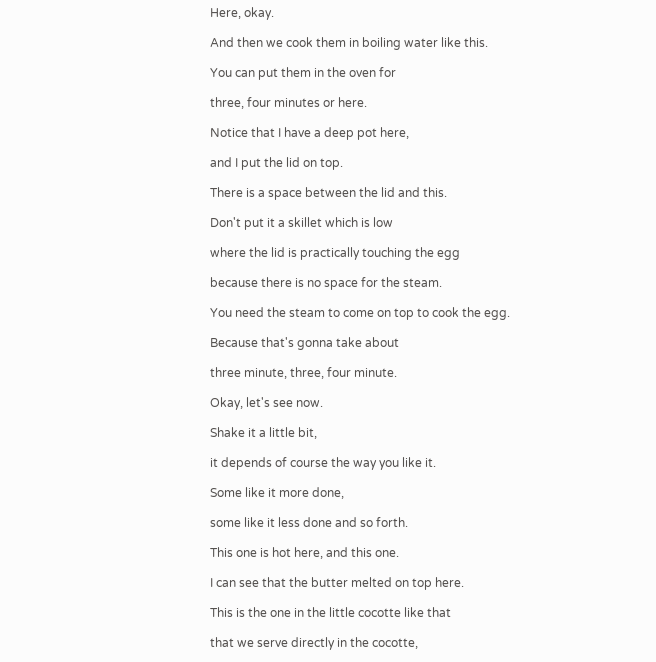Here, okay.

And then we cook them in boiling water like this.

You can put them in the oven for

three, four minutes or here.

Notice that I have a deep pot here,

and I put the lid on top.

There is a space between the lid and this.

Don't put it a skillet which is low

where the lid is practically touching the egg

because there is no space for the steam.

You need the steam to come on top to cook the egg.

Because that's gonna take about

three minute, three, four minute.

Okay, let's see now.

Shake it a little bit,

it depends of course the way you like it.

Some like it more done,

some like it less done and so forth.

This one is hot here, and this one.

I can see that the butter melted on top here.

This is the one in the little cocotte like that

that we serve directly in the cocotte,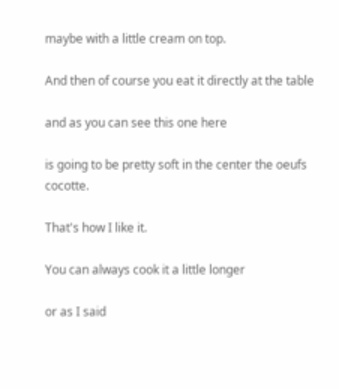maybe with a little cream on top.

And then of course you eat it directly at the table

and as you can see this one here

is going to be pretty soft in the center the oeufs cocotte.

That's how I like it.

You can always cook it a little longer

or as I said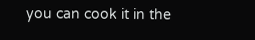you can cook it in the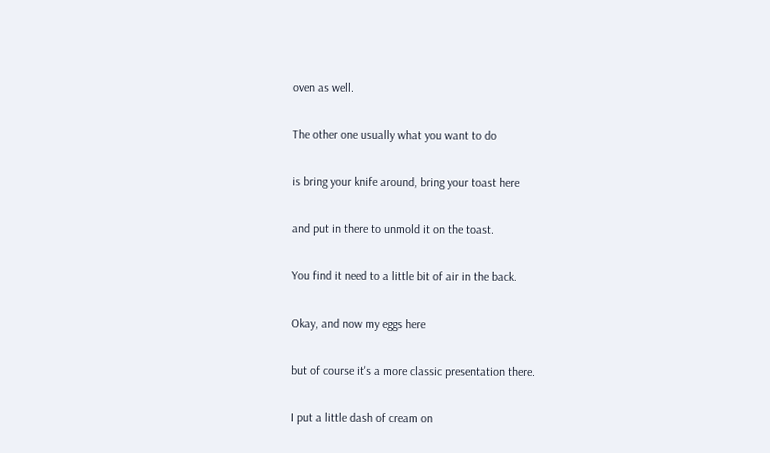oven as well.

The other one usually what you want to do

is bring your knife around, bring your toast here

and put in there to unmold it on the toast.

You find it need to a little bit of air in the back.

Okay, and now my eggs here

but of course it's a more classic presentation there.

I put a little dash of cream on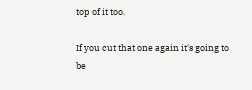top of it too.

If you cut that one again it's going to be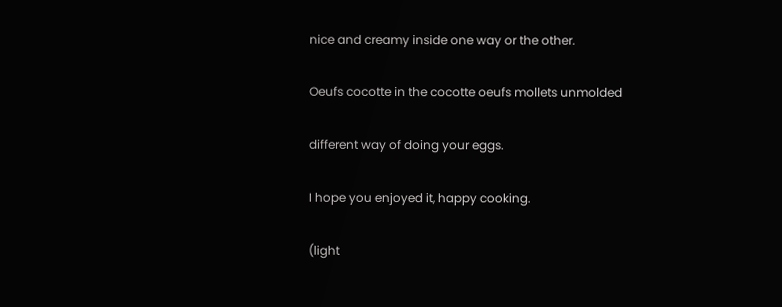nice and creamy inside one way or the other.

Oeufs cocotte in the cocotte oeufs mollets unmolded

different way of doing your eggs.

I hope you enjoyed it, happy cooking.

(light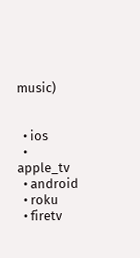music)


  • ios
  • apple_tv
  • android
  • roku
  • firetv